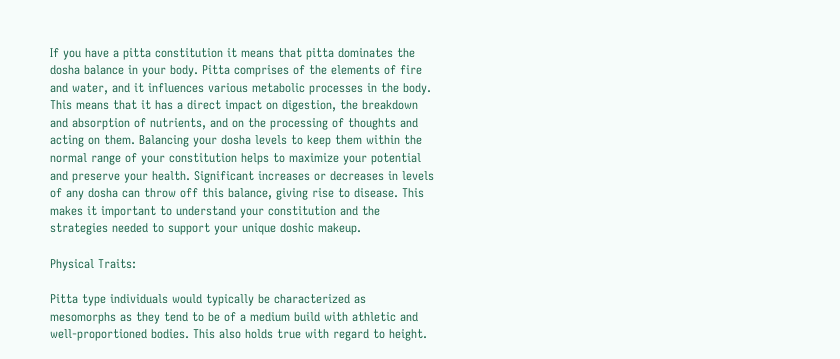If you have a pitta constitution it means that pitta dominates the dosha balance in your body. Pitta comprises of the elements of fire and water, and it influences various metabolic processes in the body. This means that it has a direct impact on digestion, the breakdown and absorption of nutrients, and on the processing of thoughts and acting on them. Balancing your dosha levels to keep them within the normal range of your constitution helps to maximize your potential and preserve your health. Significant increases or decreases in levels of any dosha can throw off this balance, giving rise to disease. This makes it important to understand your constitution and the strategies needed to support your unique doshic makeup.

Physical Traits:

Pitta type individuals would typically be characterized as mesomorphs as they tend to be of a medium build with athletic and well-proportioned bodies. This also holds true with regard to height.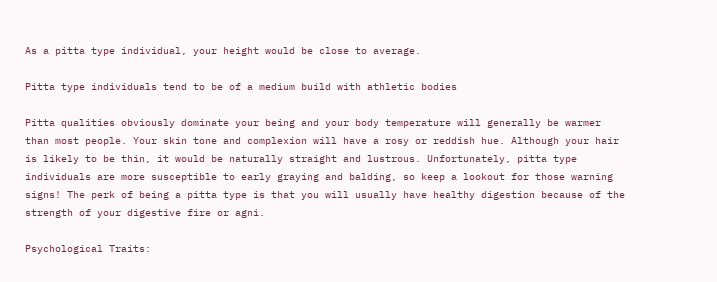As a pitta type individual, your height would be close to average.

Pitta type individuals tend to be of a medium build with athletic bodies

Pitta qualities obviously dominate your being and your body temperature will generally be warmer than most people. Your skin tone and complexion will have a rosy or reddish hue. Although your hair is likely to be thin, it would be naturally straight and lustrous. Unfortunately, pitta type individuals are more susceptible to early graying and balding, so keep a lookout for those warning signs! The perk of being a pitta type is that you will usually have healthy digestion because of the strength of your digestive fire or agni.

Psychological Traits: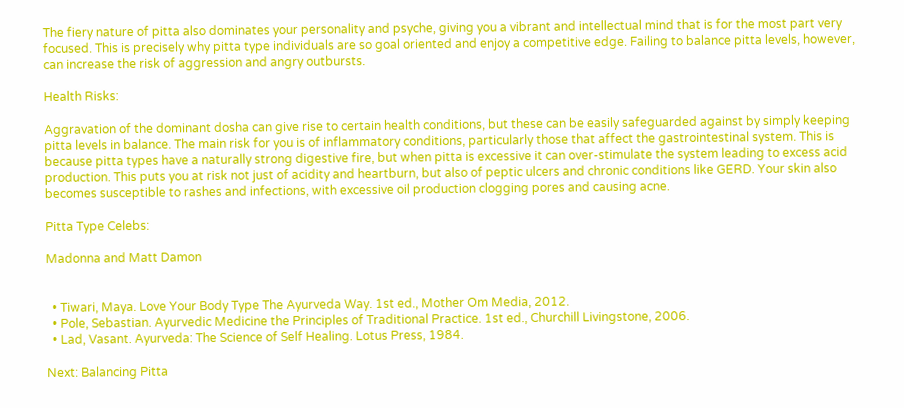The fiery nature of pitta also dominates your personality and psyche, giving you a vibrant and intellectual mind that is for the most part very focused. This is precisely why pitta type individuals are so goal oriented and enjoy a competitive edge. Failing to balance pitta levels, however, can increase the risk of aggression and angry outbursts.

Health Risks:

Aggravation of the dominant dosha can give rise to certain health conditions, but these can be easily safeguarded against by simply keeping pitta levels in balance. The main risk for you is of inflammatory conditions, particularly those that affect the gastrointestinal system. This is because pitta types have a naturally strong digestive fire, but when pitta is excessive it can over-stimulate the system leading to excess acid production. This puts you at risk not just of acidity and heartburn, but also of peptic ulcers and chronic conditions like GERD. Your skin also becomes susceptible to rashes and infections, with excessive oil production clogging pores and causing acne.

Pitta Type Celebs:

Madonna and Matt Damon


  • Tiwari, Maya. Love Your Body Type The Ayurveda Way. 1st ed., Mother Om Media, 2012.
  • Pole, Sebastian. Ayurvedic Medicine the Principles of Traditional Practice. 1st ed., Churchill Livingstone, 2006.
  • Lad, Vasant. Ayurveda: The Science of Self Healing. Lotus Press, 1984.

Next: Balancing Pitta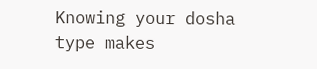Knowing your dosha type makes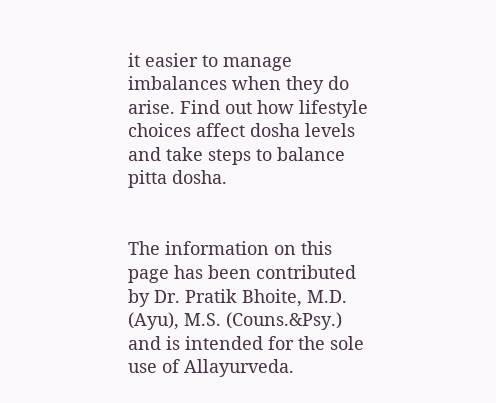it easier to manage imbalances when they do arise. Find out how lifestyle choices affect dosha levels and take steps to balance pitta dosha.


The information on this page has been contributed by Dr. Pratik Bhoite, M.D. (Ayu), M.S. (Couns.&Psy.) and is intended for the sole use of Allayurveda.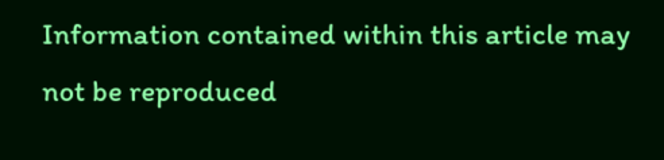Information contained within this article may not be reproduced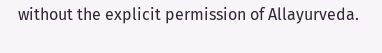without the explicit permission of Allayurveda.